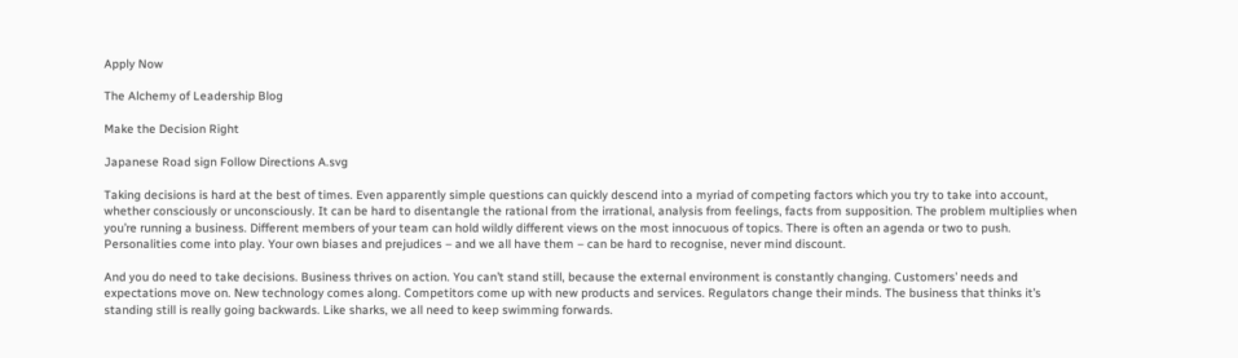Apply Now

The Alchemy of Leadership Blog

Make the Decision Right

Japanese Road sign Follow Directions A.svg

Taking decisions is hard at the best of times. Even apparently simple questions can quickly descend into a myriad of competing factors which you try to take into account, whether consciously or unconsciously. It can be hard to disentangle the rational from the irrational, analysis from feelings, facts from supposition. The problem multiplies when you’re running a business. Different members of your team can hold wildly different views on the most innocuous of topics. There is often an agenda or two to push. Personalities come into play. Your own biases and prejudices – and we all have them – can be hard to recognise, never mind discount.

And you do need to take decisions. Business thrives on action. You can’t stand still, because the external environment is constantly changing. Customers’ needs and expectations move on. New technology comes along. Competitors come up with new products and services. Regulators change their minds. The business that thinks it’s standing still is really going backwards. Like sharks, we all need to keep swimming forwards.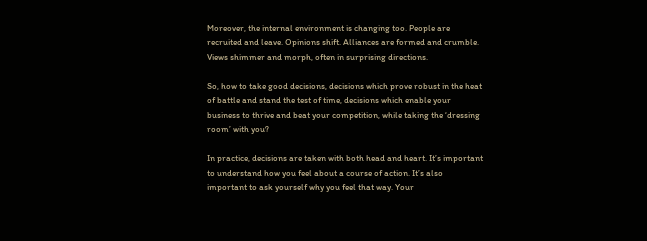Moreover, the internal environment is changing too. People are recruited and leave. Opinions shift. Alliances are formed and crumble. Views shimmer and morph, often in surprising directions.

So, how to take good decisions, decisions which prove robust in the heat of battle and stand the test of time, decisions which enable your business to thrive and beat your competition, while taking the ‘dressing room’ with you?

In practice, decisions are taken with both head and heart. It’s important to understand how you feel about a course of action. It’s also important to ask yourself why you feel that way. Your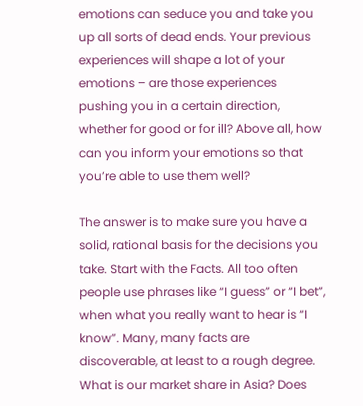emotions can seduce you and take you up all sorts of dead ends. Your previous experiences will shape a lot of your emotions – are those experiences pushing you in a certain direction, whether for good or for ill? Above all, how can you inform your emotions so that you’re able to use them well?

The answer is to make sure you have a solid, rational basis for the decisions you take. Start with the Facts. All too often people use phrases like “I guess” or “I bet”, when what you really want to hear is “I know”. Many, many facts are discoverable, at least to a rough degree. What is our market share in Asia? Does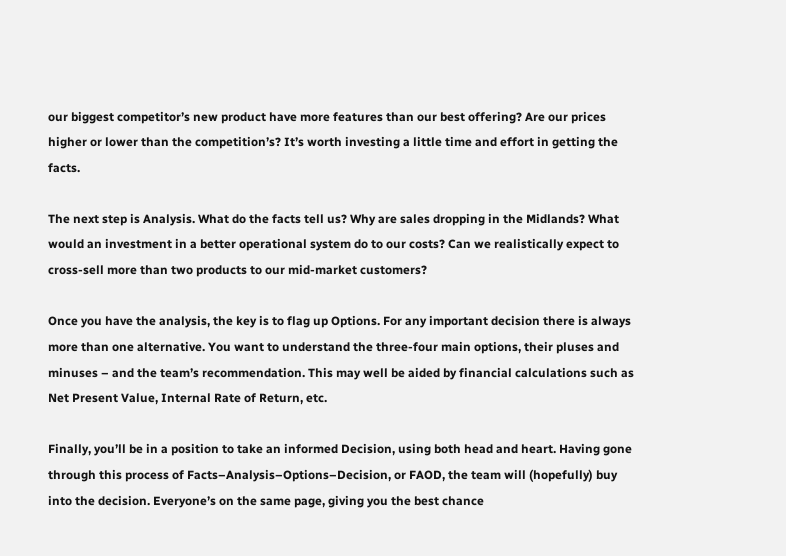our biggest competitor’s new product have more features than our best offering? Are our prices higher or lower than the competition’s? It’s worth investing a little time and effort in getting the facts.

The next step is Analysis. What do the facts tell us? Why are sales dropping in the Midlands? What would an investment in a better operational system do to our costs? Can we realistically expect to cross-sell more than two products to our mid-market customers?

Once you have the analysis, the key is to flag up Options. For any important decision there is always more than one alternative. You want to understand the three-four main options, their pluses and minuses – and the team’s recommendation. This may well be aided by financial calculations such as Net Present Value, Internal Rate of Return, etc.

Finally, you’ll be in a position to take an informed Decision, using both head and heart. Having gone through this process of Facts–Analysis–Options–Decision, or FAOD, the team will (hopefully) buy into the decision. Everyone’s on the same page, giving you the best chance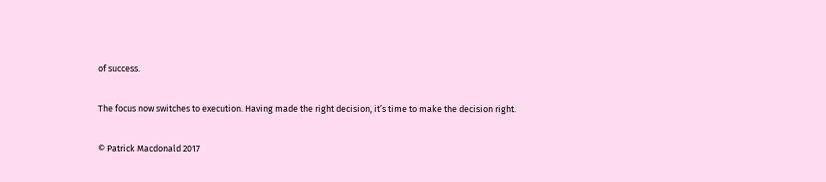of success.

The focus now switches to execution. Having made the right decision, it’s time to make the decision right.

© Patrick Macdonald 2017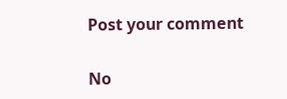Post your comment


No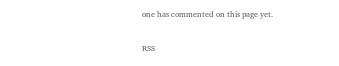one has commented on this page yet.

RSS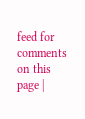feed for comments on this page |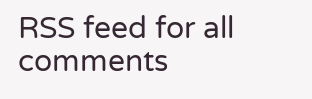RSS feed for all comments